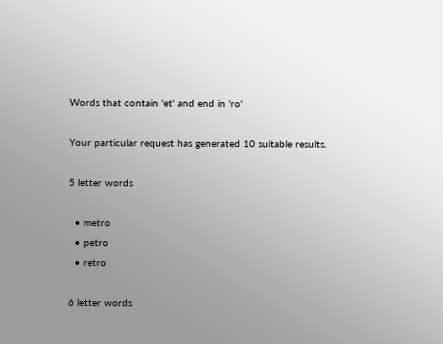Words that contain 'et' and end in 'ro'

Your particular request has generated 10 suitable results.

5 letter words

  • metro
  • petro
  • retro

6 letter words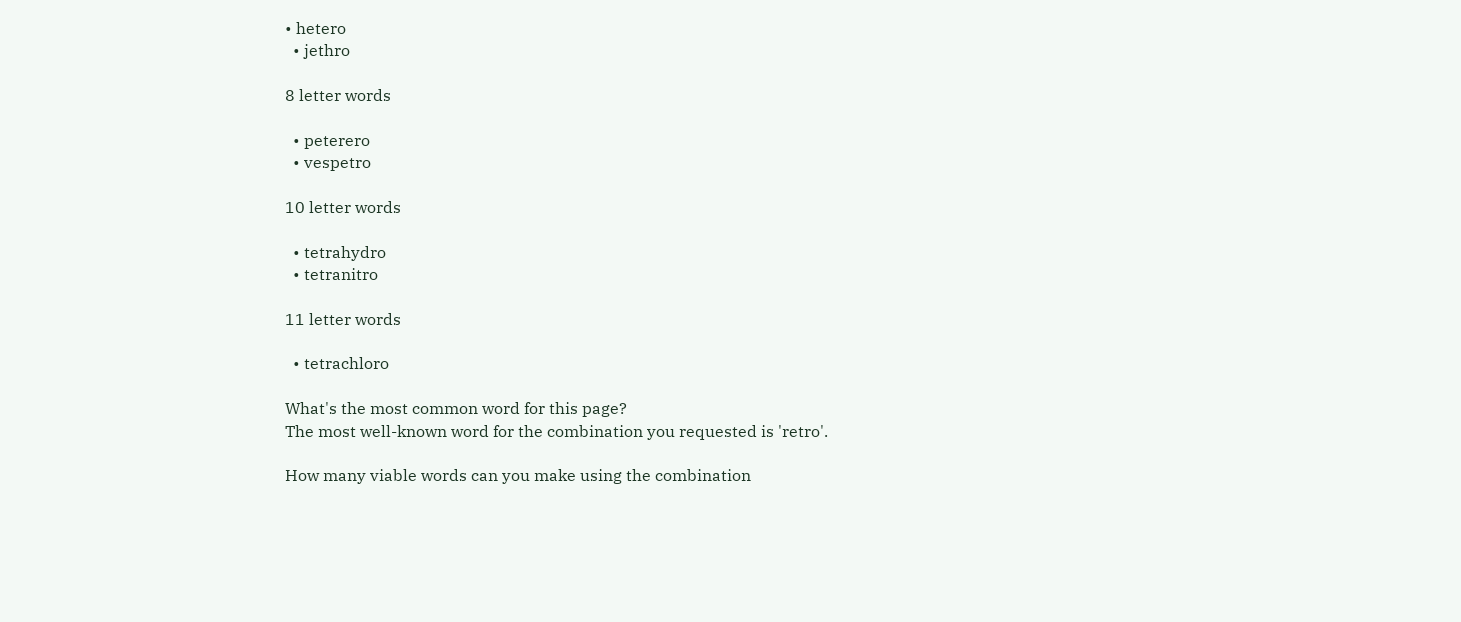• hetero
  • jethro

8 letter words

  • peterero
  • vespetro

10 letter words

  • tetrahydro
  • tetranitro

11 letter words

  • tetrachloro

What's the most common word for this page?
The most well-known word for the combination you requested is 'retro'.

How many viable words can you make using the combination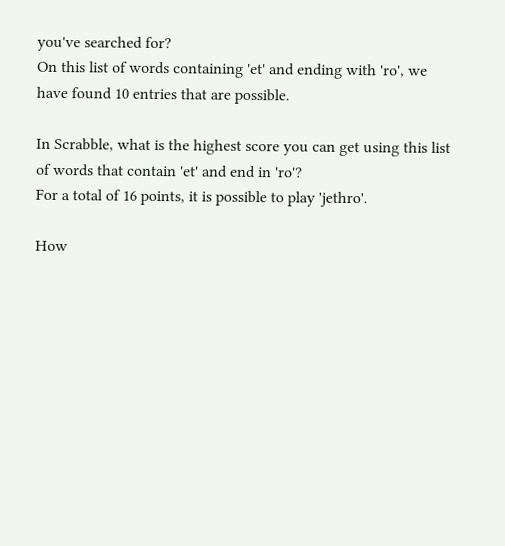you've searched for?
On this list of words containing 'et' and ending with 'ro', we have found 10 entries that are possible.

In Scrabble, what is the highest score you can get using this list of words that contain 'et' and end in 'ro'?
For a total of 16 points, it is possible to play 'jethro'.

How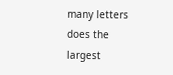many letters does the largest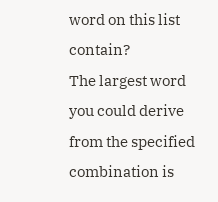word on this list contain?
The largest word you could derive from the specified combination is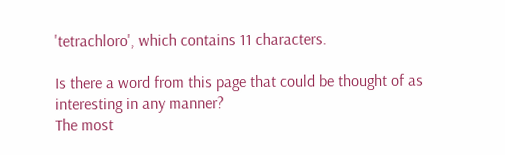'tetrachloro', which contains 11 characters.

Is there a word from this page that could be thought of as interesting in any manner?
The most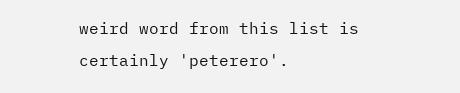weird word from this list is certainly 'peterero'.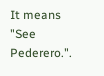It means "See Pederero.".